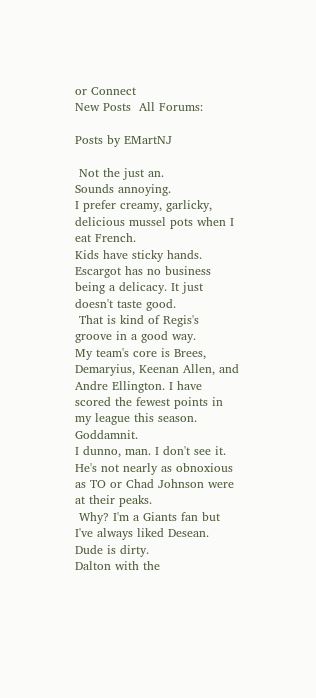or Connect
New Posts  All Forums:

Posts by EMartNJ

 Not the just an.
Sounds annoying.
I prefer creamy, garlicky, delicious mussel pots when I eat French.
Kids have sticky hands.
Escargot has no business being a delicacy. It just doesn't taste good.
 That is kind of Regis's groove in a good way.
My team's core is Brees, Demaryius, Keenan Allen, and Andre Ellington. I have scored the fewest points in my league this season. Goddamnit.
I dunno, man. I don't see it. He's not nearly as obnoxious as TO or Chad Johnson were at their peaks.
 Why? I'm a Giants fan but I've always liked Desean. Dude is dirty.
Dalton with the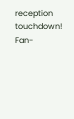reception touchdown! Fan-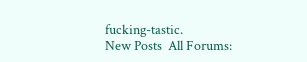fucking-tastic.
New Posts  All Forums: